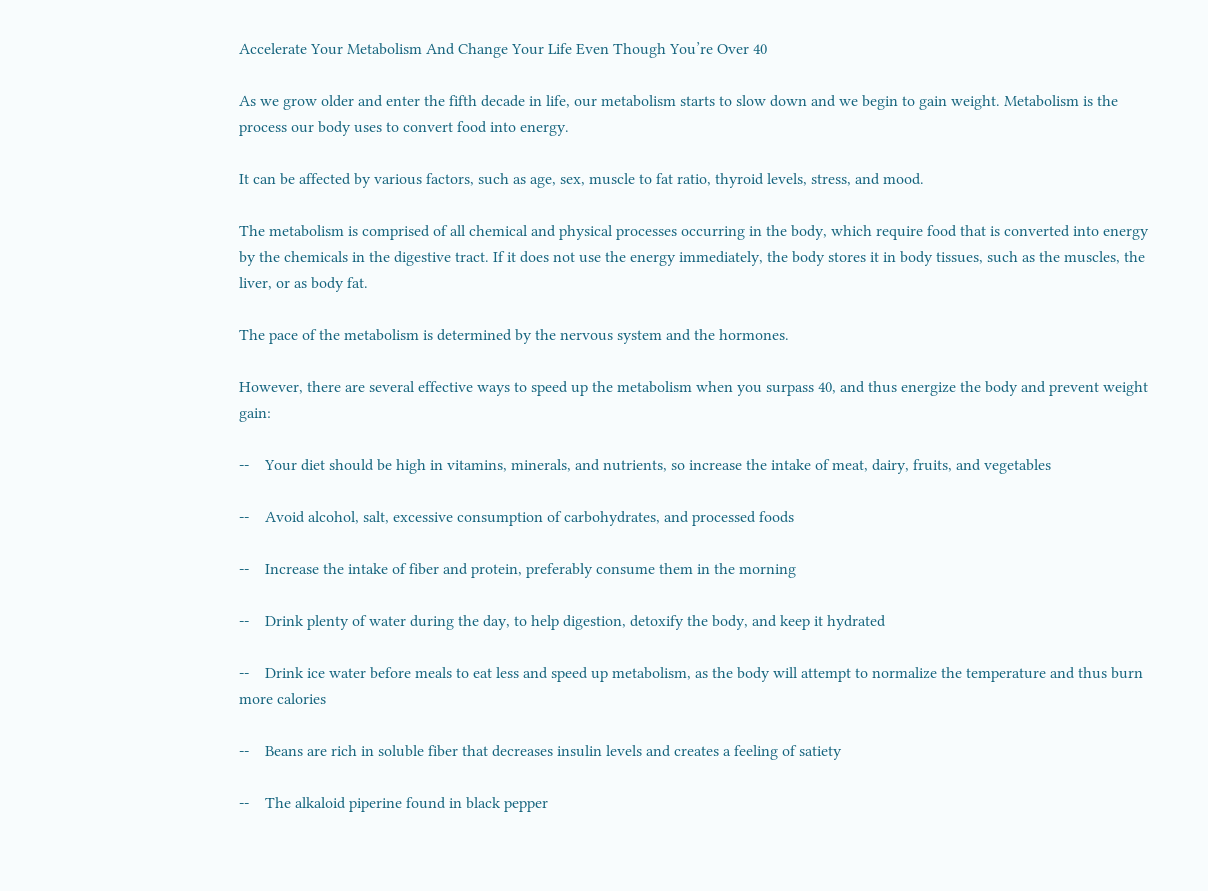Accelerate Your Metabolism And Change Your Life Even Though You’re Over 40

As we grow older and enter the fifth decade in life, our metabolism starts to slow down and we begin to gain weight. Metabolism is the process our body uses to convert food into energy.

It can be affected by various factors, such as age, sex, muscle to fat ratio, thyroid levels, stress, and mood.

The metabolism is comprised of all chemical and physical processes occurring in the body, which require food that is converted into energy by the chemicals in the digestive tract. If it does not use the energy immediately, the body stores it in body tissues, such as the muscles, the liver, or as body fat.

The pace of the metabolism is determined by the nervous system and the hormones.

However, there are several effective ways to speed up the metabolism when you surpass 40, and thus energize the body and prevent weight gain:

--    Your diet should be high in vitamins, minerals, and nutrients, so increase the intake of meat, dairy, fruits, and vegetables

--    Avoid alcohol, salt, excessive consumption of carbohydrates, and processed foods

--    Increase the intake of fiber and protein, preferably consume them in the morning

--    Drink plenty of water during the day, to help digestion, detoxify the body, and keep it hydrated

--    Drink ice water before meals to eat less and speed up metabolism, as the body will attempt to normalize the temperature and thus burn more calories

--    Beans are rich in soluble fiber that decreases insulin levels and creates a feeling of satiety

--    The alkaloid piperine found in black pepper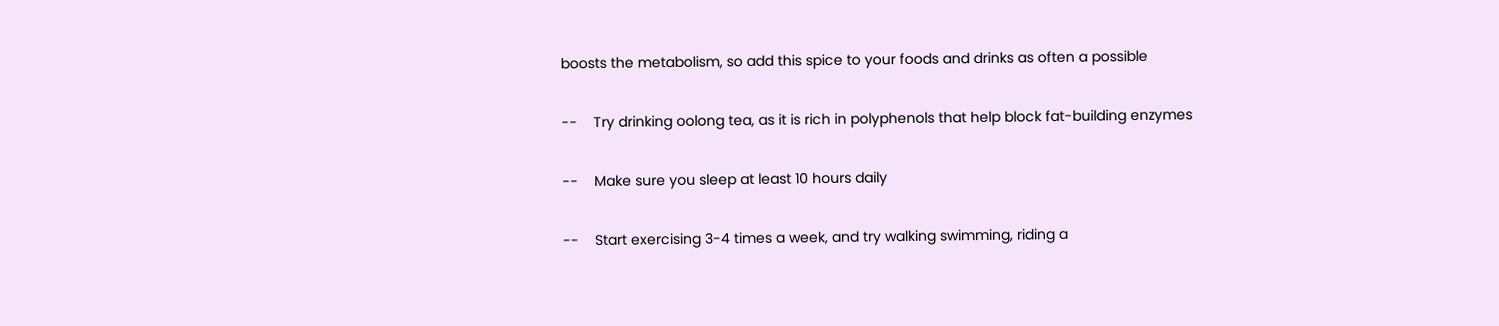boosts the metabolism, so add this spice to your foods and drinks as often a possible

--    Try drinking oolong tea, as it is rich in polyphenols that help block fat-building enzymes

--    Make sure you sleep at least 10 hours daily

--    Start exercising 3-4 times a week, and try walking swimming, riding a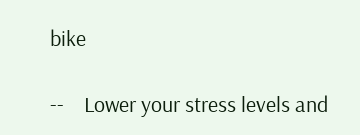bike

--    Lower your stress levels and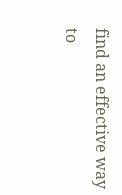find an effective way to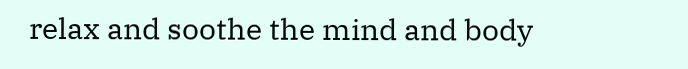relax and soothe the mind and body